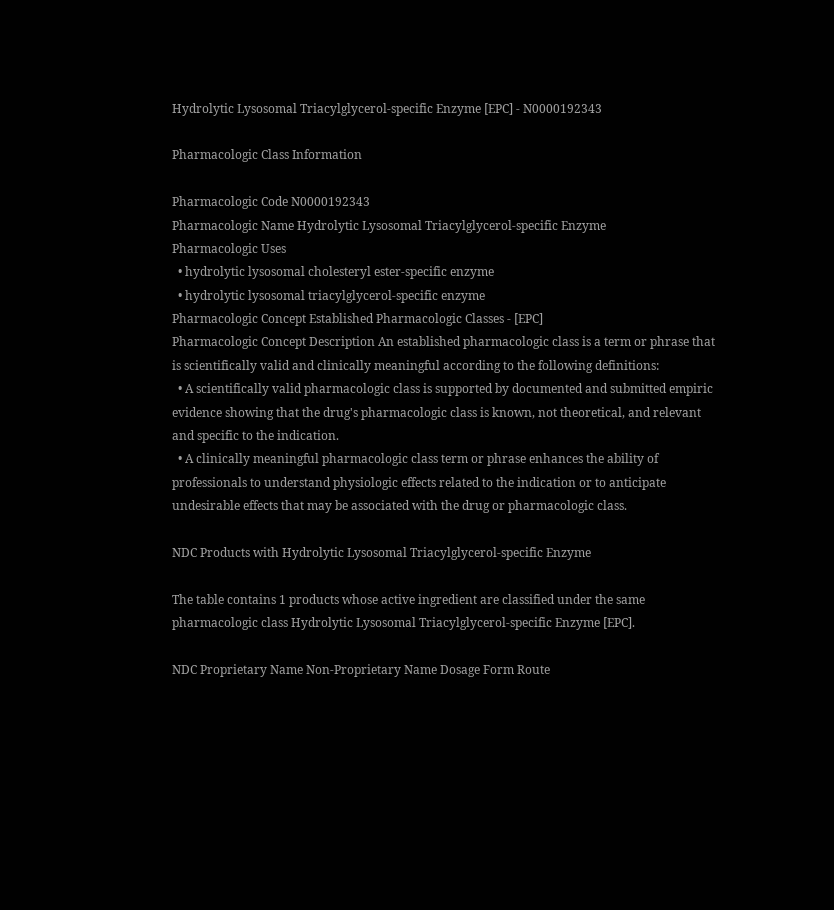Hydrolytic Lysosomal Triacylglycerol-specific Enzyme [EPC] - N0000192343

Pharmacologic Class Information

Pharmacologic Code N0000192343
Pharmacologic Name Hydrolytic Lysosomal Triacylglycerol-specific Enzyme
Pharmacologic Uses
  • hydrolytic lysosomal cholesteryl ester-specific enzyme
  • hydrolytic lysosomal triacylglycerol-specific enzyme
Pharmacologic Concept Established Pharmacologic Classes - [EPC]
Pharmacologic Concept Description An established pharmacologic class is a term or phrase that is scientifically valid and clinically meaningful according to the following definitions:
  • A scientifically valid pharmacologic class is supported by documented and submitted empiric evidence showing that the drug's pharmacologic class is known, not theoretical, and relevant and specific to the indication.
  • A clinically meaningful pharmacologic class term or phrase enhances the ability of professionals to understand physiologic effects related to the indication or to anticipate undesirable effects that may be associated with the drug or pharmacologic class.

NDC Products with Hydrolytic Lysosomal Triacylglycerol-specific Enzyme

The table contains 1 products whose active ingredient are classified under the same pharmacologic class Hydrolytic Lysosomal Triacylglycerol-specific Enzyme [EPC].

NDC Proprietary Name Non-Proprietary Name Dosage Form Route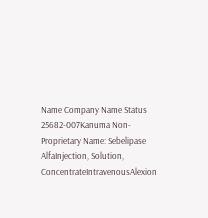Name Company Name Status
25682-007Kanuma Non-Proprietary Name: Sebelipase AlfaInjection, Solution, ConcentrateIntravenousAlexion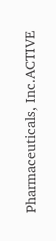Pharmaceuticals, Inc.ACTIVE